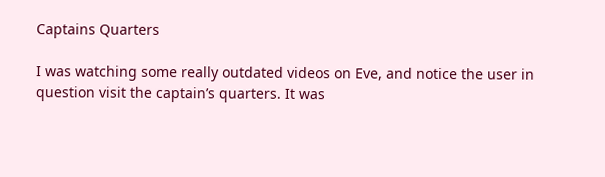Captains Quarters

I was watching some really outdated videos on Eve, and notice the user in question visit the captain’s quarters. It was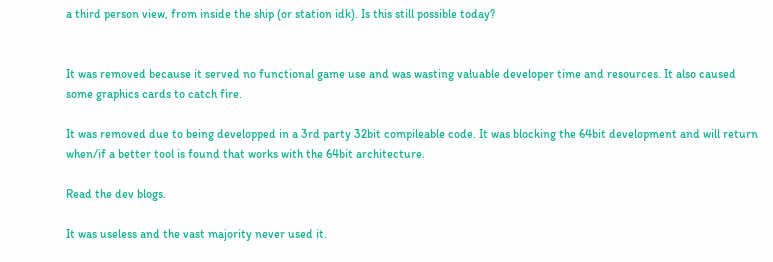a third person view, from inside the ship (or station idk). Is this still possible today?


It was removed because it served no functional game use and was wasting valuable developer time and resources. It also caused some graphics cards to catch fire.

It was removed due to being developped in a 3rd party 32bit compileable code. It was blocking the 64bit development and will return when/if a better tool is found that works with the 64bit architecture.

Read the dev blogs.

It was useless and the vast majority never used it.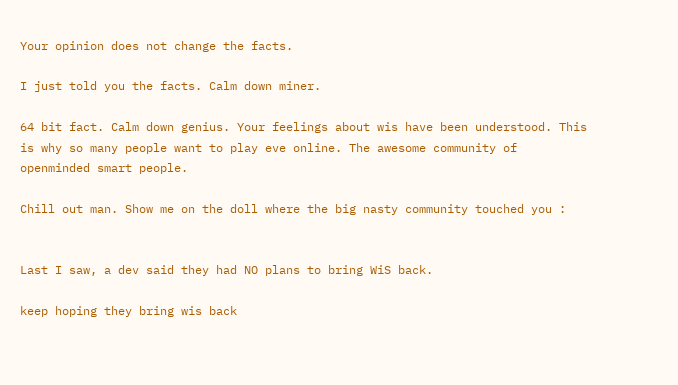Your opinion does not change the facts.

I just told you the facts. Calm down miner.

64 bit fact. Calm down genius. Your feelings about wis have been understood. This is why so many people want to play eve online. The awesome community of openminded smart people.

Chill out man. Show me on the doll where the big nasty community touched you :


Last I saw, a dev said they had NO plans to bring WiS back.

keep hoping they bring wis back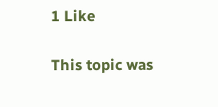1 Like

This topic was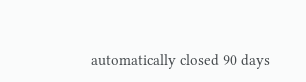automatically closed 90 days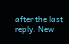after the last reply. New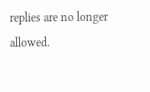replies are no longer allowed.